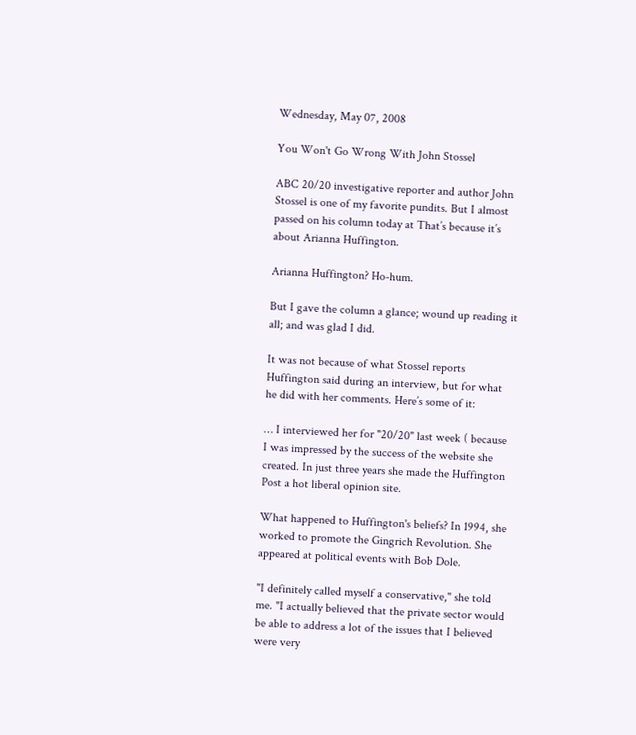Wednesday, May 07, 2008

You Won't Go Wrong With John Stossel

ABC 20/20 investigative reporter and author John Stossel is one of my favorite pundits. But I almost passed on his column today at That’s because it’s about Arianna Huffington.

Arianna Huffington? Ho-hum.

But I gave the column a glance; wound up reading it all; and was glad I did.

It was not because of what Stossel reports Huffington said during an interview, but for what he did with her comments. Here’s some of it:

… I interviewed her for "20/20" last week ( because I was impressed by the success of the website she created. In just three years she made the Huffington Post a hot liberal opinion site.

What happened to Huffington's beliefs? In 1994, she worked to promote the Gingrich Revolution. She appeared at political events with Bob Dole.

"I definitely called myself a conservative," she told me. "I actually believed that the private sector would be able to address a lot of the issues that I believed were very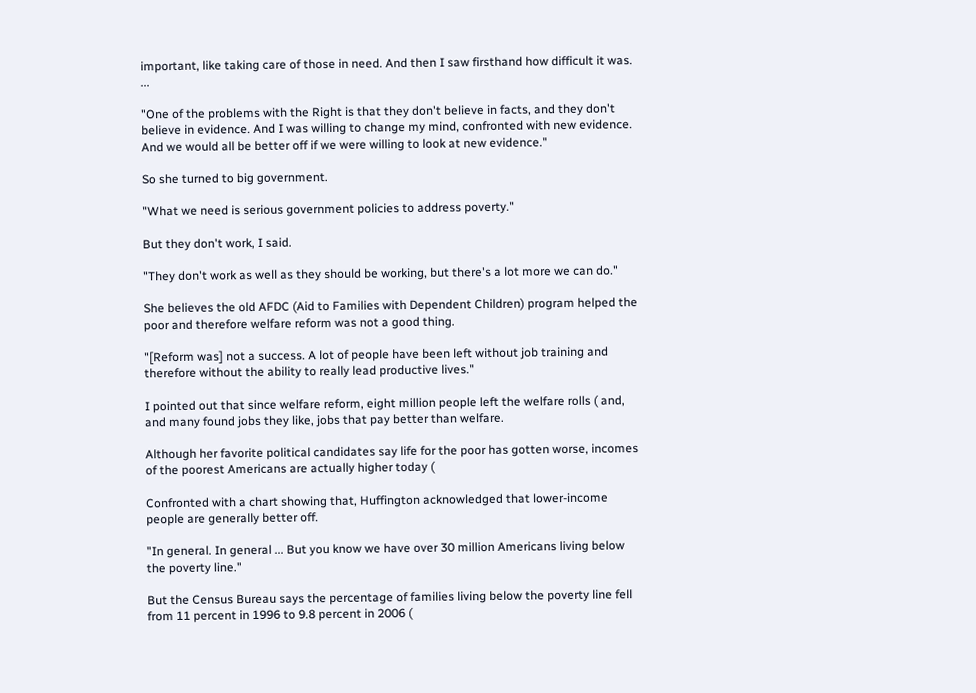important, like taking care of those in need. And then I saw firsthand how difficult it was. ...

"One of the problems with the Right is that they don't believe in facts, and they don't believe in evidence. And I was willing to change my mind, confronted with new evidence. And we would all be better off if we were willing to look at new evidence."

So she turned to big government.

"What we need is serious government policies to address poverty."

But they don't work, I said.

"They don't work as well as they should be working, but there's a lot more we can do."

She believes the old AFDC (Aid to Families with Dependent Children) program helped the poor and therefore welfare reform was not a good thing.

"[Reform was] not a success. A lot of people have been left without job training and therefore without the ability to really lead productive lives."

I pointed out that since welfare reform, eight million people left the welfare rolls ( and, and many found jobs they like, jobs that pay better than welfare.

Although her favorite political candidates say life for the poor has gotten worse, incomes of the poorest Americans are actually higher today (

Confronted with a chart showing that, Huffington acknowledged that lower-income people are generally better off.

"In general. In general ... But you know we have over 30 million Americans living below the poverty line."

But the Census Bureau says the percentage of families living below the poverty line fell from 11 percent in 1996 to 9.8 percent in 2006 (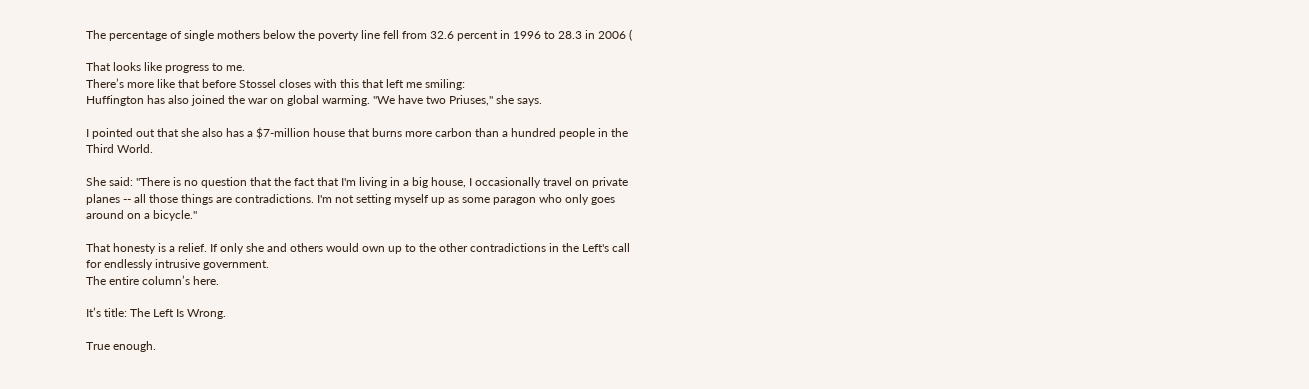The percentage of single mothers below the poverty line fell from 32.6 percent in 1996 to 28.3 in 2006 (

That looks like progress to me.
There’s more like that before Stossel closes with this that left me smiling:
Huffington has also joined the war on global warming. "We have two Priuses," she says.

I pointed out that she also has a $7-million house that burns more carbon than a hundred people in the Third World.

She said: "There is no question that the fact that I'm living in a big house, I occasionally travel on private planes -- all those things are contradictions. I'm not setting myself up as some paragon who only goes around on a bicycle."

That honesty is a relief. If only she and others would own up to the other contradictions in the Left's call for endlessly intrusive government.
The entire column’s here.

It’s title: The Left Is Wrong.

True enough.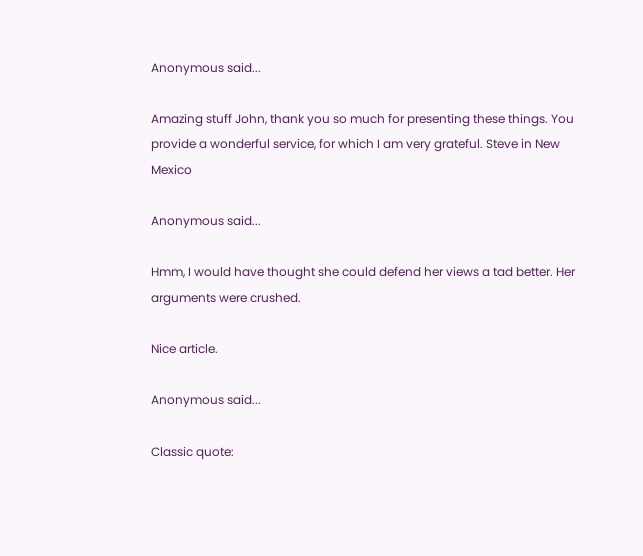Anonymous said...

Amazing stuff John, thank you so much for presenting these things. You provide a wonderful service, for which I am very grateful. Steve in New Mexico

Anonymous said...

Hmm, I would have thought she could defend her views a tad better. Her arguments were crushed.

Nice article.

Anonymous said...

Classic quote: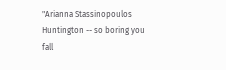"Arianna Stassinopoulos Huntington -- so boring you fall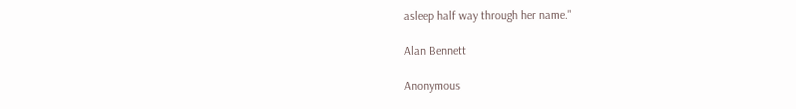asleep half way through her name."

Alan Bennett

Anonymous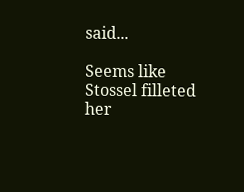said...

Seems like Stossel filleted her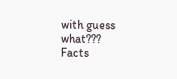with guess what??? Facts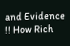and Evidence !! How Rich